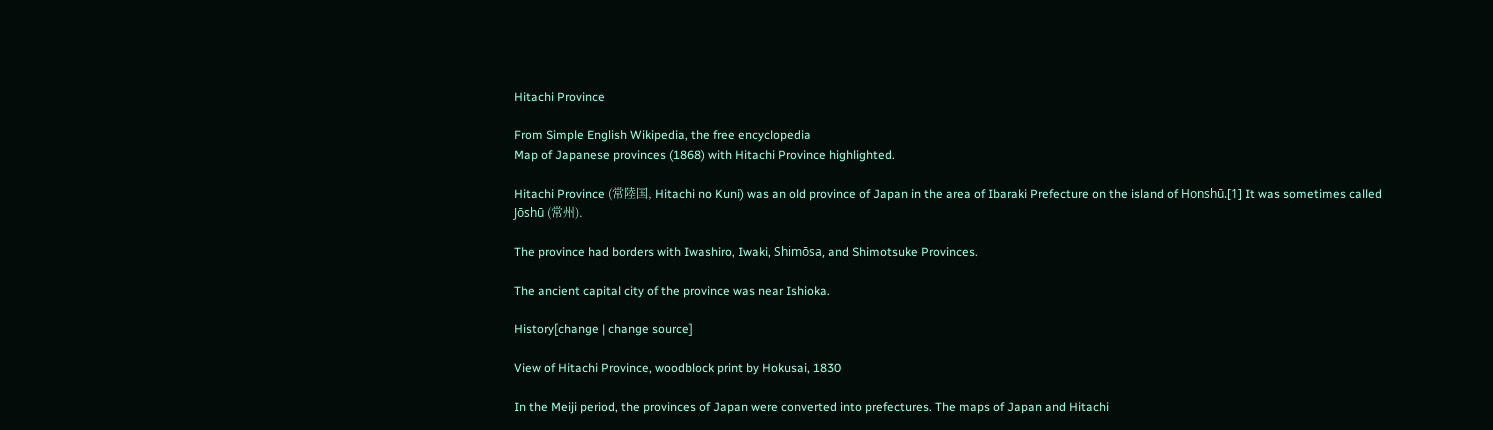Hitachi Province

From Simple English Wikipedia, the free encyclopedia
Map of Japanese provinces (1868) with Hitachi Province highlighted.

Hitachi Province (常陸国, Hitachi no Kuni) was an old province of Japan in the area of Ibaraki Prefecture on the island of Honshū.[1] It was sometimes called Jōshū (常州).

The province had borders with Iwashiro, Iwaki, Shimōsa, and Shimotsuke Provinces.

The ancient capital city of the province was near Ishioka.

History[change | change source]

View of Hitachi Province, woodblock print by Hokusai, 1830

In the Meiji period, the provinces of Japan were converted into prefectures. The maps of Japan and Hitachi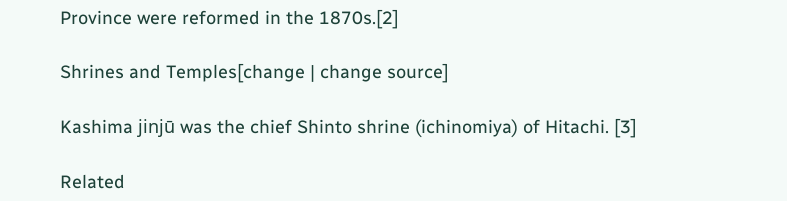Province were reformed in the 1870s.[2]

Shrines and Temples[change | change source]

Kashima jinjū was the chief Shinto shrine (ichinomiya) of Hitachi. [3]

Related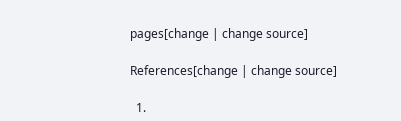pages[change | change source]

References[change | change source]

  1.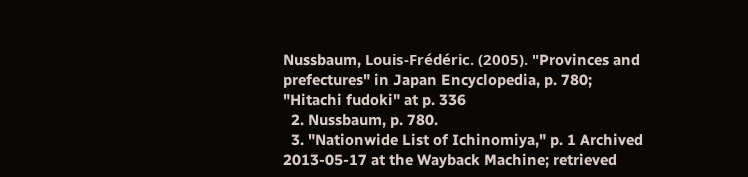Nussbaum, Louis-Frédéric. (2005). "Provinces and prefectures" in Japan Encyclopedia, p. 780; "Hitachi fudoki" at p. 336
  2. Nussbaum, p. 780.
  3. "Nationwide List of Ichinomiya," p. 1 Archived 2013-05-17 at the Wayback Machine; retrieved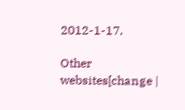2012-1-17.

Other websites[change |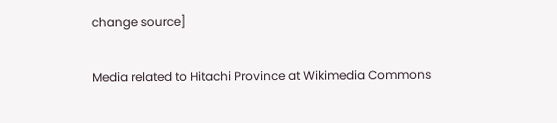change source]

Media related to Hitachi Province at Wikimedia Commons